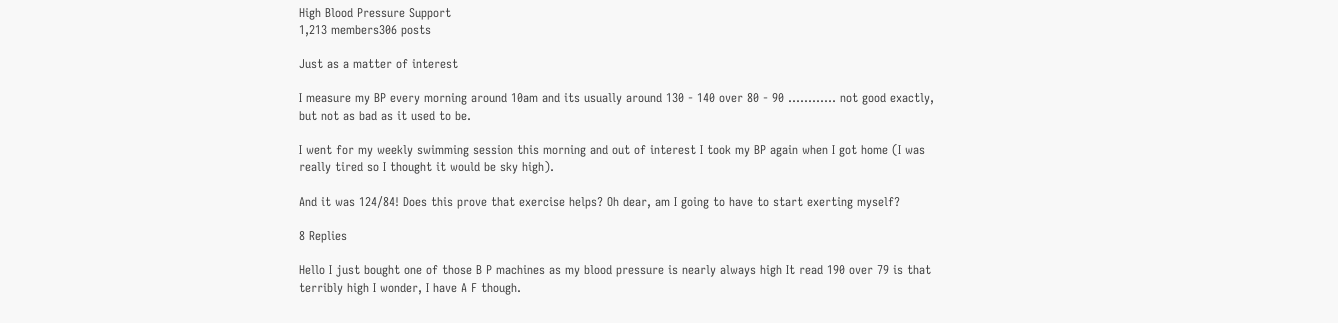High Blood Pressure Support
1,213 members306 posts

Just as a matter of interest

I measure my BP every morning around 10am and its usually around 130 - 140 over 80 - 90 ............ not good exactly, but not as bad as it used to be.

I went for my weekly swimming session this morning and out of interest I took my BP again when I got home (I was really tired so I thought it would be sky high).

And it was 124/84! Does this prove that exercise helps? Oh dear, am I going to have to start exerting myself?

8 Replies

Hello I just bought one of those B P machines as my blood pressure is nearly always high It read 190 over 79 is that terribly high I wonder, I have A F though.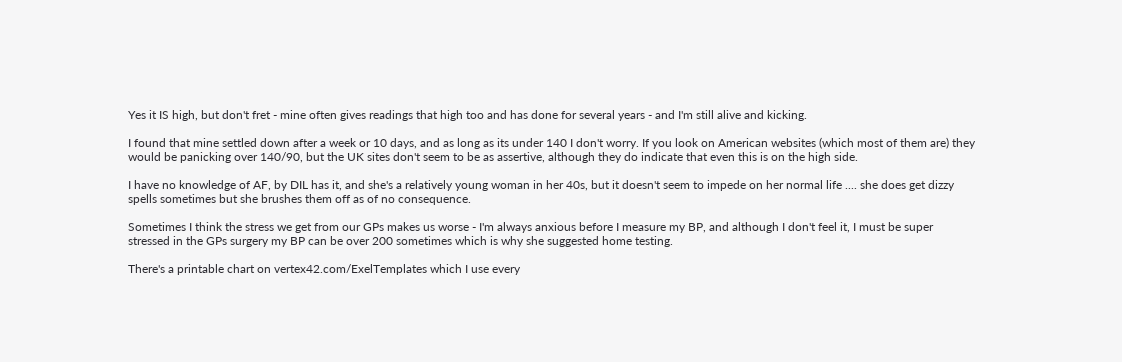Yes it IS high, but don't fret - mine often gives readings that high too and has done for several years - and I'm still alive and kicking.

I found that mine settled down after a week or 10 days, and as long as its under 140 I don't worry. If you look on American websites (which most of them are) they would be panicking over 140/90, but the UK sites don't seem to be as assertive, although they do indicate that even this is on the high side.

I have no knowledge of AF, by DIL has it, and she's a relatively young woman in her 40s, but it doesn't seem to impede on her normal life .... she does get dizzy spells sometimes but she brushes them off as of no consequence.

Sometimes I think the stress we get from our GPs makes us worse - I'm always anxious before I measure my BP, and although I don't feel it, I must be super stressed in the GPs surgery my BP can be over 200 sometimes which is why she suggested home testing.

There's a printable chart on vertex42.com/ExelTemplates which I use every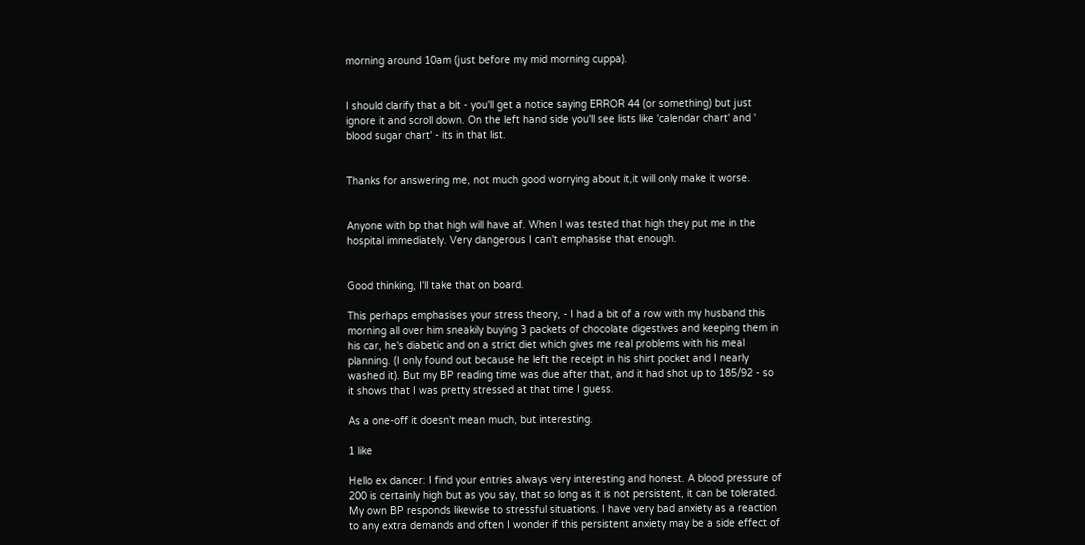morning around 10am (just before my mid morning cuppa).


I should clarify that a bit - you'll get a notice saying ERROR 44 (or something) but just ignore it and scroll down. On the left hand side you'll see lists like 'calendar chart' and ' blood sugar chart' - its in that list.


Thanks for answering me, not much good worrying about it,it will only make it worse.


Anyone with bp that high will have af. When I was tested that high they put me in the hospital immediately. Very dangerous I can't emphasise that enough.


Good thinking, I'll take that on board.

This perhaps emphasises your stress theory, - I had a bit of a row with my husband this morning all over him sneakily buying 3 packets of chocolate digestives and keeping them in his car, he's diabetic and on a strict diet which gives me real problems with his meal planning. (I only found out because he left the receipt in his shirt pocket and I nearly washed it). But my BP reading time was due after that, and it had shot up to 185/92 - so it shows that I was pretty stressed at that time I guess.

As a one-off it doesn't mean much, but interesting.

1 like

Hello ex dancer: I find your entries always very interesting and honest. A blood pressure of 200 is certainly high but as you say, that so long as it is not persistent, it can be tolerated. My own BP responds likewise to stressful situations. I have very bad anxiety as a reaction to any extra demands and often I wonder if this persistent anxiety may be a side effect of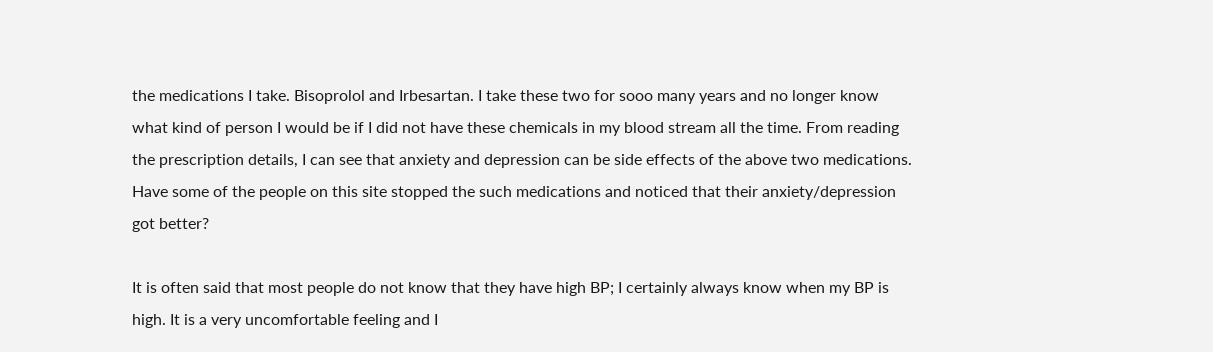the medications I take. Bisoprolol and Irbesartan. I take these two for sooo many years and no longer know what kind of person I would be if I did not have these chemicals in my blood stream all the time. From reading the prescription details, I can see that anxiety and depression can be side effects of the above two medications. Have some of the people on this site stopped the such medications and noticed that their anxiety/depression got better?

It is often said that most people do not know that they have high BP; I certainly always know when my BP is high. It is a very uncomfortable feeling and I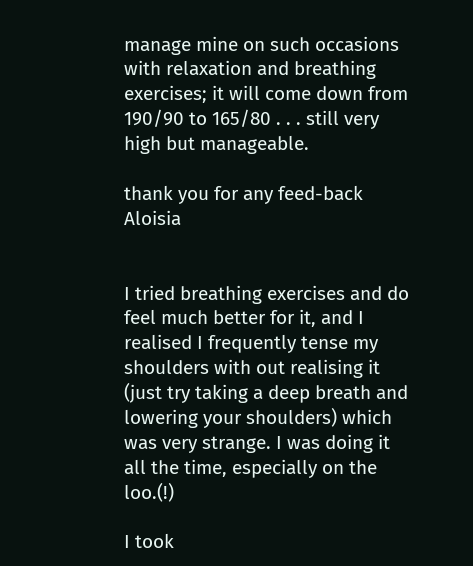manage mine on such occasions with relaxation and breathing exercises; it will come down from 190/90 to 165/80 . . . still very high but manageable.

thank you for any feed-back Aloisia


I tried breathing exercises and do feel much better for it, and I realised I frequently tense my shoulders with out realising it (just try taking a deep breath and lowering your shoulders) which was very strange. I was doing it all the time, especially on the loo.(!)

I took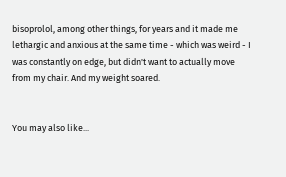bisoprolol, among other things, for years and it made me lethargic and anxious at the same time - which was weird - I was constantly on edge, but didn't want to actually move from my chair. And my weight soared.


You may also like...